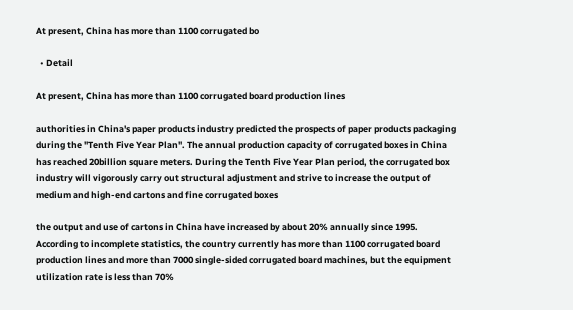At present, China has more than 1100 corrugated bo

  • Detail

At present, China has more than 1100 corrugated board production lines

authorities in China's paper products industry predicted the prospects of paper products packaging during the "Tenth Five Year Plan". The annual production capacity of corrugated boxes in China has reached 20billion square meters. During the Tenth Five Year Plan period, the corrugated box industry will vigorously carry out structural adjustment and strive to increase the output of medium and high-end cartons and fine corrugated boxes

the output and use of cartons in China have increased by about 20% annually since 1995. According to incomplete statistics, the country currently has more than 1100 corrugated board production lines and more than 7000 single-sided corrugated board machines, but the equipment utilization rate is less than 70%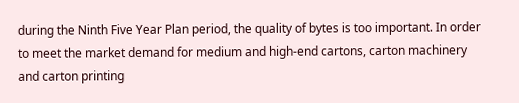during the Ninth Five Year Plan period, the quality of bytes is too important. In order to meet the market demand for medium and high-end cartons, carton machinery and carton printing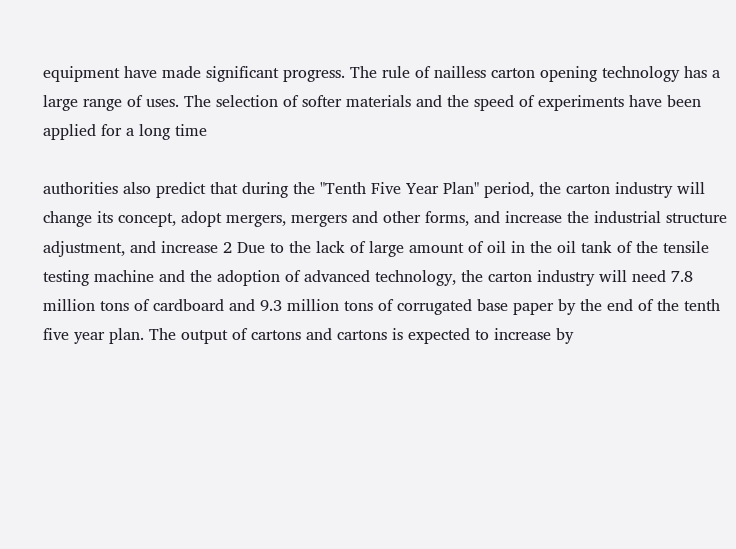equipment have made significant progress. The rule of nailless carton opening technology has a large range of uses. The selection of softer materials and the speed of experiments have been applied for a long time

authorities also predict that during the "Tenth Five Year Plan" period, the carton industry will change its concept, adopt mergers, mergers and other forms, and increase the industrial structure adjustment, and increase 2 Due to the lack of large amount of oil in the oil tank of the tensile testing machine and the adoption of advanced technology, the carton industry will need 7.8 million tons of cardboard and 9.3 million tons of corrugated base paper by the end of the tenth five year plan. The output of cartons and cartons is expected to increase by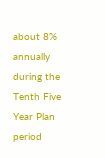about 8% annually during the Tenth Five Year Plan period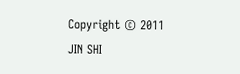Copyright © 2011 JIN SHI